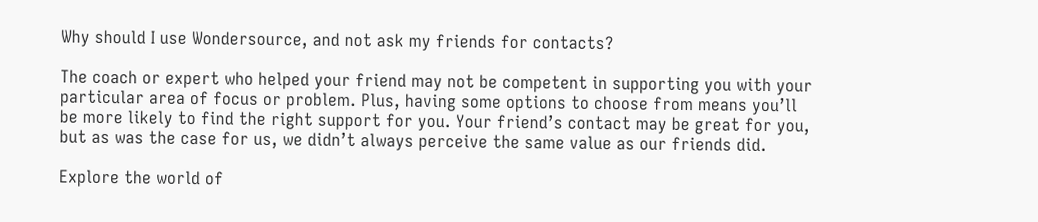Why should I use Wondersource, and not ask my friends for contacts?

The coach or expert who helped your friend may not be competent in supporting you with your particular area of focus or problem. Plus, having some options to choose from means you’ll be more likely to find the right support for you. Your friend’s contact may be great for you, but as was the case for us, we didn’t always perceive the same value as our friends did.

Explore the world of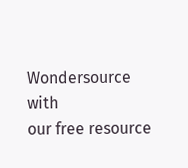Wondersource with
our free resource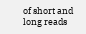of short and long reads